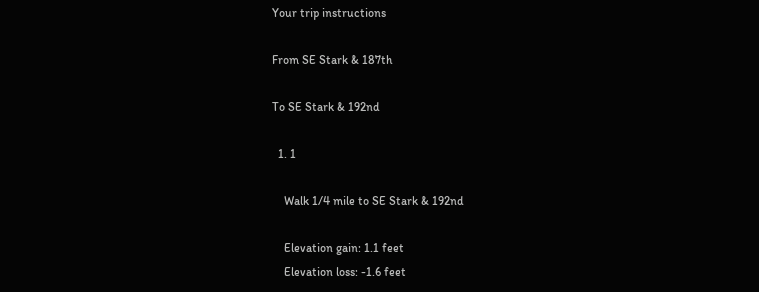Your trip instructions

From SE Stark & 187th

To SE Stark & 192nd

  1. 1

    Walk 1/4 mile to SE Stark & 192nd

    Elevation gain: 1.1 feet
    Elevation loss: -1.6 feet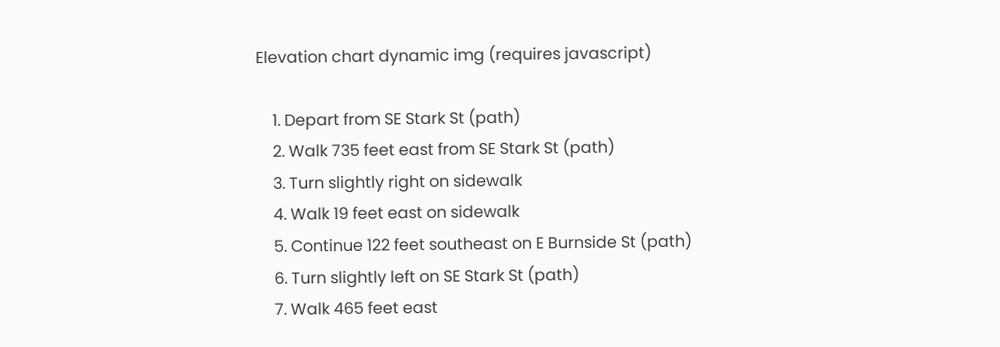Elevation chart dynamic img (requires javascript)

    1. Depart from SE Stark St (path)
    2. Walk 735 feet east from SE Stark St (path)
    3. Turn slightly right on sidewalk
    4. Walk 19 feet east on sidewalk
    5. Continue 122 feet southeast on E Burnside St (path)
    6. Turn slightly left on SE Stark St (path)
    7. Walk 465 feet east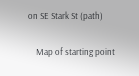on SE Stark St (path)

    Map of starting point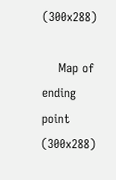(300x288)

    Map of ending point (300x288)